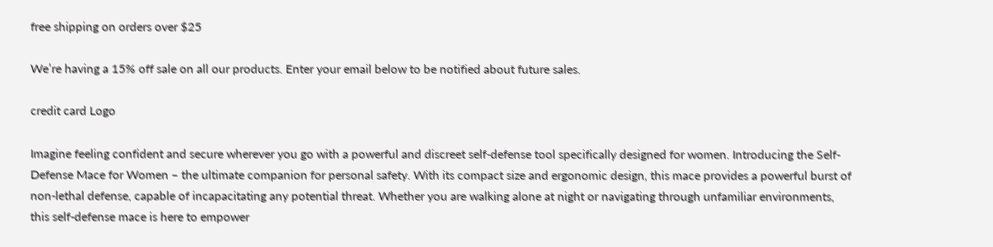free shipping on orders over $25

We’re having a 15% off sale on all our products. Enter your email below to be notified about future sales.

credit card Logo

Imagine feeling confident and secure wherever you go with a powerful and discreet self-defense tool specifically designed for women. Introducing the Self-Defense Mace for Women – the ultimate companion for personal safety. With its compact size and ergonomic design, this mace provides a powerful burst of non-lethal defense, capable of incapacitating any potential threat. Whether you are walking alone at night or navigating through unfamiliar environments, this self-defense mace is here to empower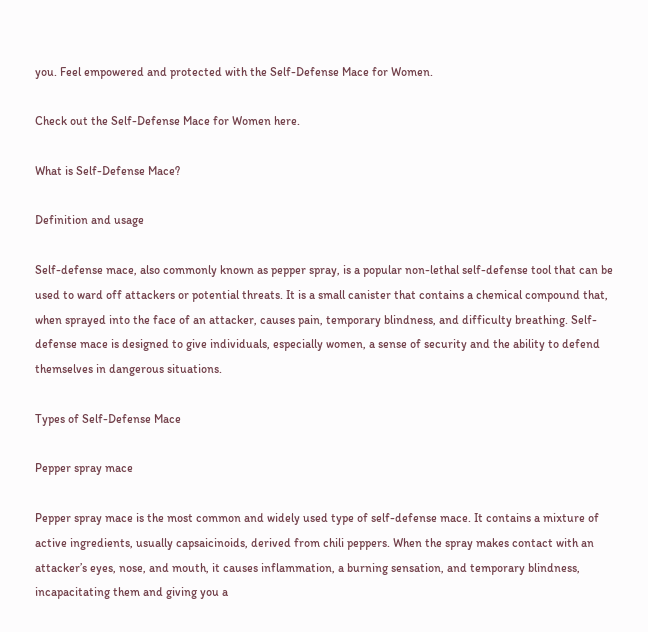you. Feel empowered and protected with the Self-Defense Mace for Women.

Check out the Self-Defense Mace for Women here.

What is Self-Defense Mace?

Definition and usage

Self-defense mace, also commonly known as pepper spray, is a popular non-lethal self-defense tool that can be used to ward off attackers or potential threats. It is a small canister that contains a chemical compound that, when sprayed into the face of an attacker, causes pain, temporary blindness, and difficulty breathing. Self-defense mace is designed to give individuals, especially women, a sense of security and the ability to defend themselves in dangerous situations.

Types of Self-Defense Mace

Pepper spray mace

Pepper spray mace is the most common and widely used type of self-defense mace. It contains a mixture of active ingredients, usually capsaicinoids, derived from chili peppers. When the spray makes contact with an attacker’s eyes, nose, and mouth, it causes inflammation, a burning sensation, and temporary blindness, incapacitating them and giving you a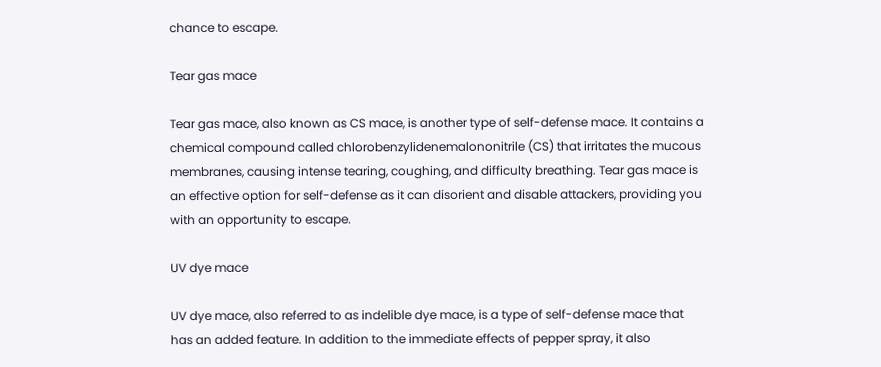chance to escape.

Tear gas mace

Tear gas mace, also known as CS mace, is another type of self-defense mace. It contains a chemical compound called chlorobenzylidenemalononitrile (CS) that irritates the mucous membranes, causing intense tearing, coughing, and difficulty breathing. Tear gas mace is an effective option for self-defense as it can disorient and disable attackers, providing you with an opportunity to escape.

UV dye mace

UV dye mace, also referred to as indelible dye mace, is a type of self-defense mace that has an added feature. In addition to the immediate effects of pepper spray, it also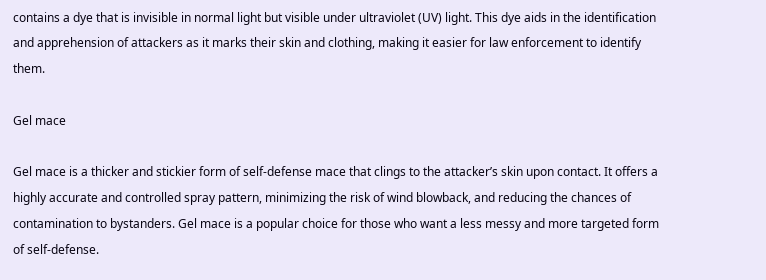contains a dye that is invisible in normal light but visible under ultraviolet (UV) light. This dye aids in the identification and apprehension of attackers as it marks their skin and clothing, making it easier for law enforcement to identify them.

Gel mace

Gel mace is a thicker and stickier form of self-defense mace that clings to the attacker’s skin upon contact. It offers a highly accurate and controlled spray pattern, minimizing the risk of wind blowback, and reducing the chances of contamination to bystanders. Gel mace is a popular choice for those who want a less messy and more targeted form of self-defense.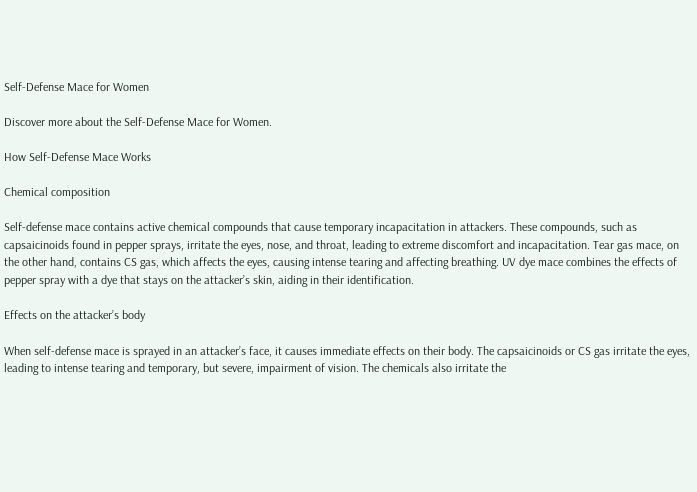Self-Defense Mace for Women

Discover more about the Self-Defense Mace for Women.

How Self-Defense Mace Works

Chemical composition

Self-defense mace contains active chemical compounds that cause temporary incapacitation in attackers. These compounds, such as capsaicinoids found in pepper sprays, irritate the eyes, nose, and throat, leading to extreme discomfort and incapacitation. Tear gas mace, on the other hand, contains CS gas, which affects the eyes, causing intense tearing and affecting breathing. UV dye mace combines the effects of pepper spray with a dye that stays on the attacker’s skin, aiding in their identification.

Effects on the attacker’s body

When self-defense mace is sprayed in an attacker’s face, it causes immediate effects on their body. The capsaicinoids or CS gas irritate the eyes, leading to intense tearing and temporary, but severe, impairment of vision. The chemicals also irritate the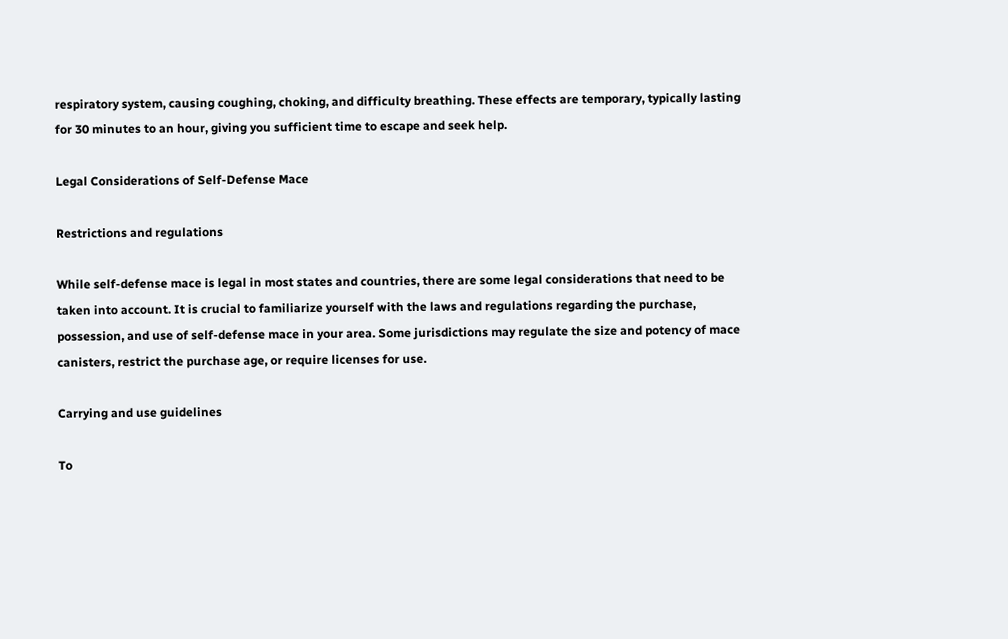respiratory system, causing coughing, choking, and difficulty breathing. These effects are temporary, typically lasting for 30 minutes to an hour, giving you sufficient time to escape and seek help.

Legal Considerations of Self-Defense Mace

Restrictions and regulations

While self-defense mace is legal in most states and countries, there are some legal considerations that need to be taken into account. It is crucial to familiarize yourself with the laws and regulations regarding the purchase, possession, and use of self-defense mace in your area. Some jurisdictions may regulate the size and potency of mace canisters, restrict the purchase age, or require licenses for use.

Carrying and use guidelines

To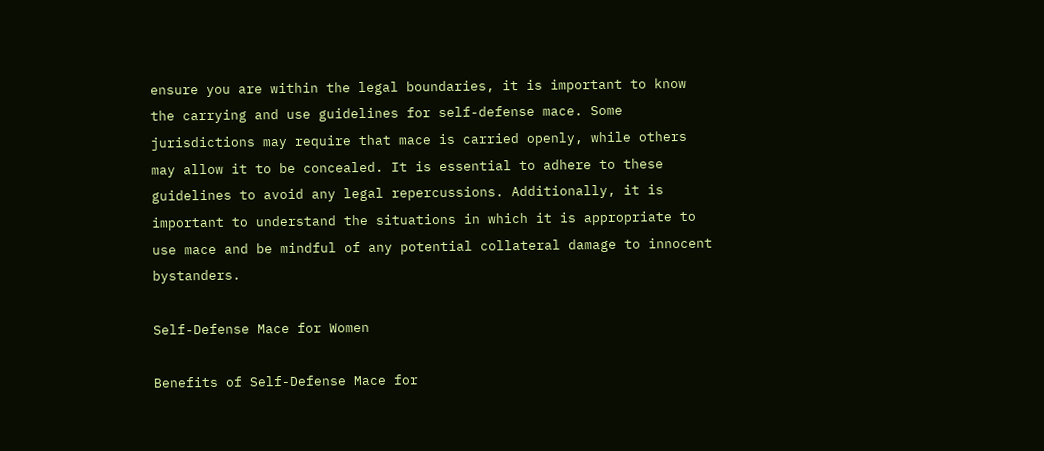ensure you are within the legal boundaries, it is important to know the carrying and use guidelines for self-defense mace. Some jurisdictions may require that mace is carried openly, while others may allow it to be concealed. It is essential to adhere to these guidelines to avoid any legal repercussions. Additionally, it is important to understand the situations in which it is appropriate to use mace and be mindful of any potential collateral damage to innocent bystanders.

Self-Defense Mace for Women

Benefits of Self-Defense Mace for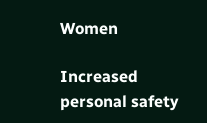Women

Increased personal safety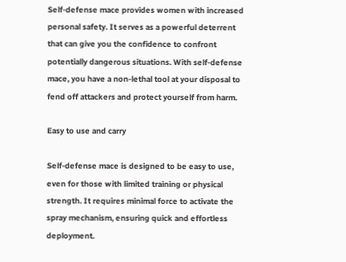Self-defense mace provides women with increased personal safety. It serves as a powerful deterrent that can give you the confidence to confront potentially dangerous situations. With self-defense mace, you have a non-lethal tool at your disposal to fend off attackers and protect yourself from harm.

Easy to use and carry

Self-defense mace is designed to be easy to use, even for those with limited training or physical strength. It requires minimal force to activate the spray mechanism, ensuring quick and effortless deployment.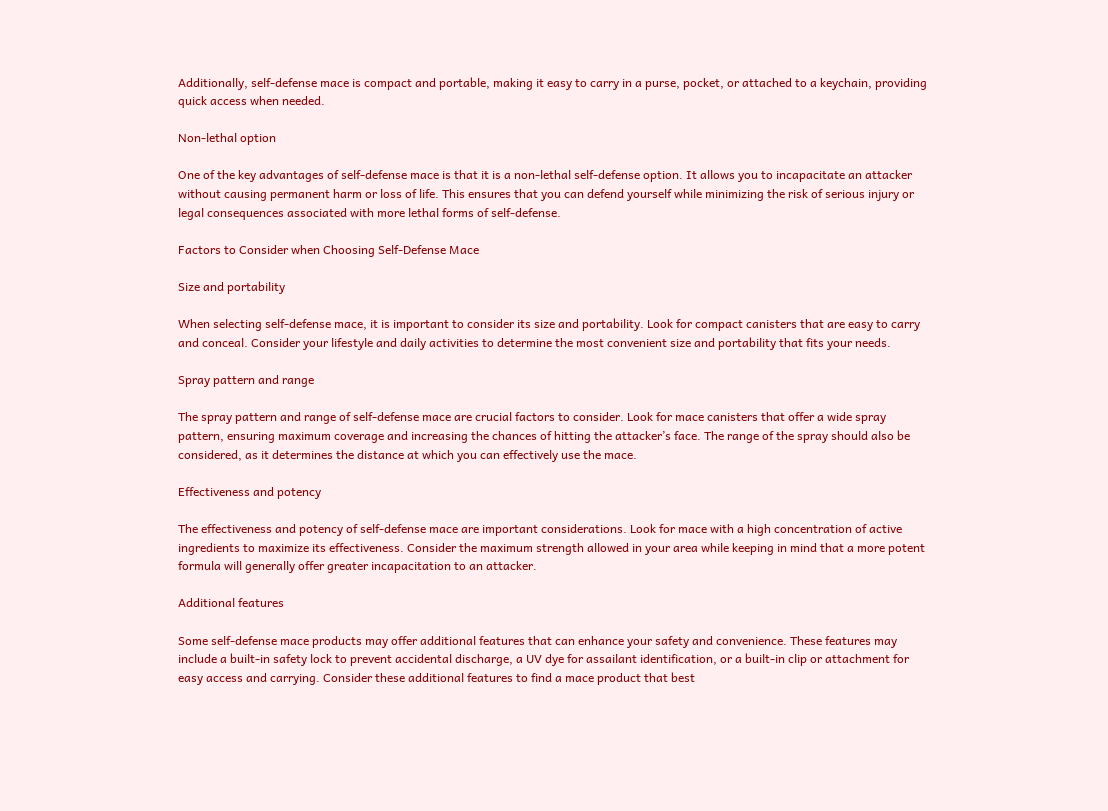Additionally, self-defense mace is compact and portable, making it easy to carry in a purse, pocket, or attached to a keychain, providing quick access when needed.

Non-lethal option

One of the key advantages of self-defense mace is that it is a non-lethal self-defense option. It allows you to incapacitate an attacker without causing permanent harm or loss of life. This ensures that you can defend yourself while minimizing the risk of serious injury or legal consequences associated with more lethal forms of self-defense.

Factors to Consider when Choosing Self-Defense Mace

Size and portability

When selecting self-defense mace, it is important to consider its size and portability. Look for compact canisters that are easy to carry and conceal. Consider your lifestyle and daily activities to determine the most convenient size and portability that fits your needs.

Spray pattern and range

The spray pattern and range of self-defense mace are crucial factors to consider. Look for mace canisters that offer a wide spray pattern, ensuring maximum coverage and increasing the chances of hitting the attacker’s face. The range of the spray should also be considered, as it determines the distance at which you can effectively use the mace.

Effectiveness and potency

The effectiveness and potency of self-defense mace are important considerations. Look for mace with a high concentration of active ingredients to maximize its effectiveness. Consider the maximum strength allowed in your area while keeping in mind that a more potent formula will generally offer greater incapacitation to an attacker.

Additional features

Some self-defense mace products may offer additional features that can enhance your safety and convenience. These features may include a built-in safety lock to prevent accidental discharge, a UV dye for assailant identification, or a built-in clip or attachment for easy access and carrying. Consider these additional features to find a mace product that best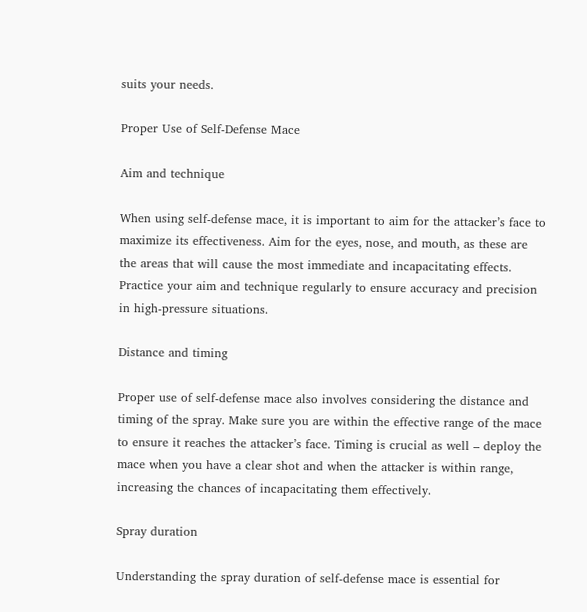suits your needs.

Proper Use of Self-Defense Mace

Aim and technique

When using self-defense mace, it is important to aim for the attacker’s face to maximize its effectiveness. Aim for the eyes, nose, and mouth, as these are the areas that will cause the most immediate and incapacitating effects. Practice your aim and technique regularly to ensure accuracy and precision in high-pressure situations.

Distance and timing

Proper use of self-defense mace also involves considering the distance and timing of the spray. Make sure you are within the effective range of the mace to ensure it reaches the attacker’s face. Timing is crucial as well – deploy the mace when you have a clear shot and when the attacker is within range, increasing the chances of incapacitating them effectively.

Spray duration

Understanding the spray duration of self-defense mace is essential for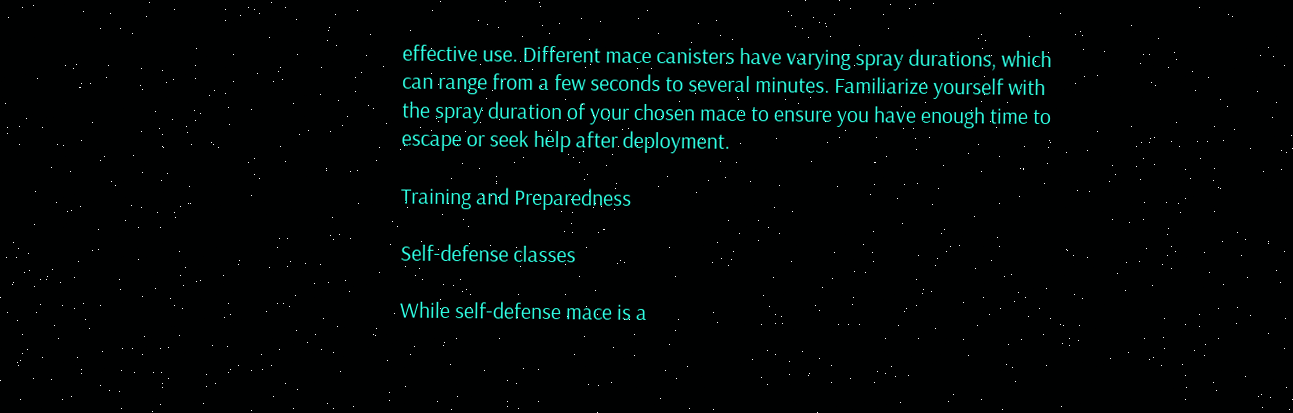effective use. Different mace canisters have varying spray durations, which can range from a few seconds to several minutes. Familiarize yourself with the spray duration of your chosen mace to ensure you have enough time to escape or seek help after deployment.

Training and Preparedness

Self-defense classes

While self-defense mace is a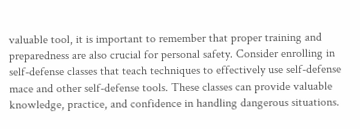valuable tool, it is important to remember that proper training and preparedness are also crucial for personal safety. Consider enrolling in self-defense classes that teach techniques to effectively use self-defense mace and other self-defense tools. These classes can provide valuable knowledge, practice, and confidence in handling dangerous situations.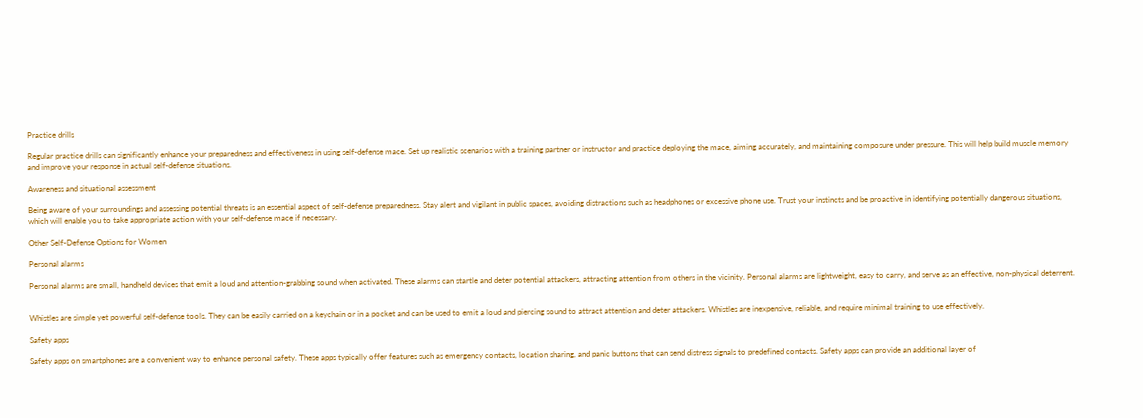Practice drills

Regular practice drills can significantly enhance your preparedness and effectiveness in using self-defense mace. Set up realistic scenarios with a training partner or instructor and practice deploying the mace, aiming accurately, and maintaining composure under pressure. This will help build muscle memory and improve your response in actual self-defense situations.

Awareness and situational assessment

Being aware of your surroundings and assessing potential threats is an essential aspect of self-defense preparedness. Stay alert and vigilant in public spaces, avoiding distractions such as headphones or excessive phone use. Trust your instincts and be proactive in identifying potentially dangerous situations, which will enable you to take appropriate action with your self-defense mace if necessary.

Other Self-Defense Options for Women

Personal alarms

Personal alarms are small, handheld devices that emit a loud and attention-grabbing sound when activated. These alarms can startle and deter potential attackers, attracting attention from others in the vicinity. Personal alarms are lightweight, easy to carry, and serve as an effective, non-physical deterrent.


Whistles are simple yet powerful self-defense tools. They can be easily carried on a keychain or in a pocket and can be used to emit a loud and piercing sound to attract attention and deter attackers. Whistles are inexpensive, reliable, and require minimal training to use effectively.

Safety apps

Safety apps on smartphones are a convenient way to enhance personal safety. These apps typically offer features such as emergency contacts, location sharing, and panic buttons that can send distress signals to predefined contacts. Safety apps can provide an additional layer of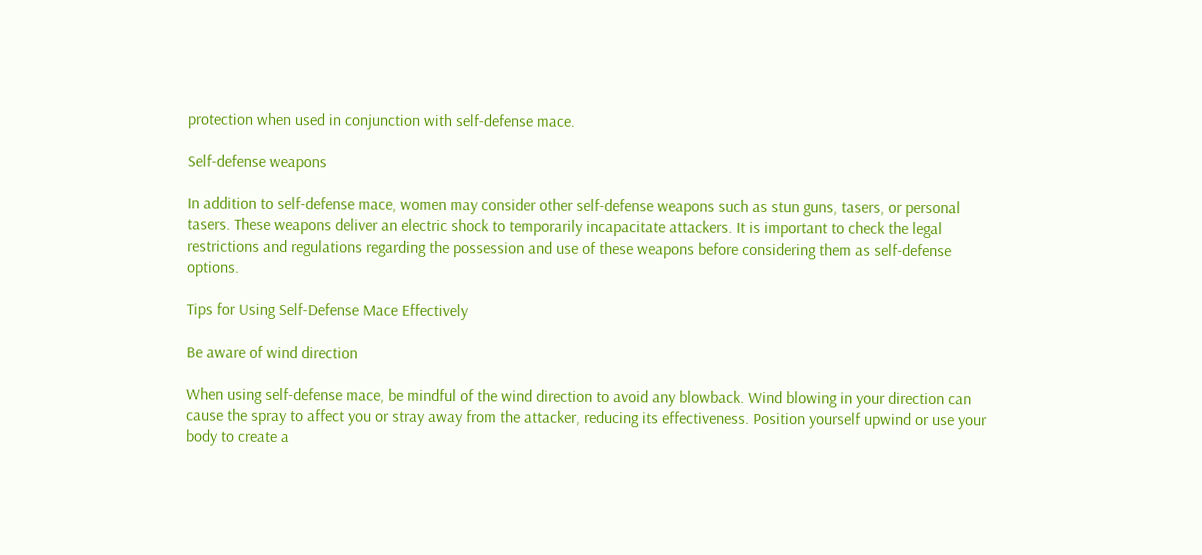protection when used in conjunction with self-defense mace.

Self-defense weapons

In addition to self-defense mace, women may consider other self-defense weapons such as stun guns, tasers, or personal tasers. These weapons deliver an electric shock to temporarily incapacitate attackers. It is important to check the legal restrictions and regulations regarding the possession and use of these weapons before considering them as self-defense options.

Tips for Using Self-Defense Mace Effectively

Be aware of wind direction

When using self-defense mace, be mindful of the wind direction to avoid any blowback. Wind blowing in your direction can cause the spray to affect you or stray away from the attacker, reducing its effectiveness. Position yourself upwind or use your body to create a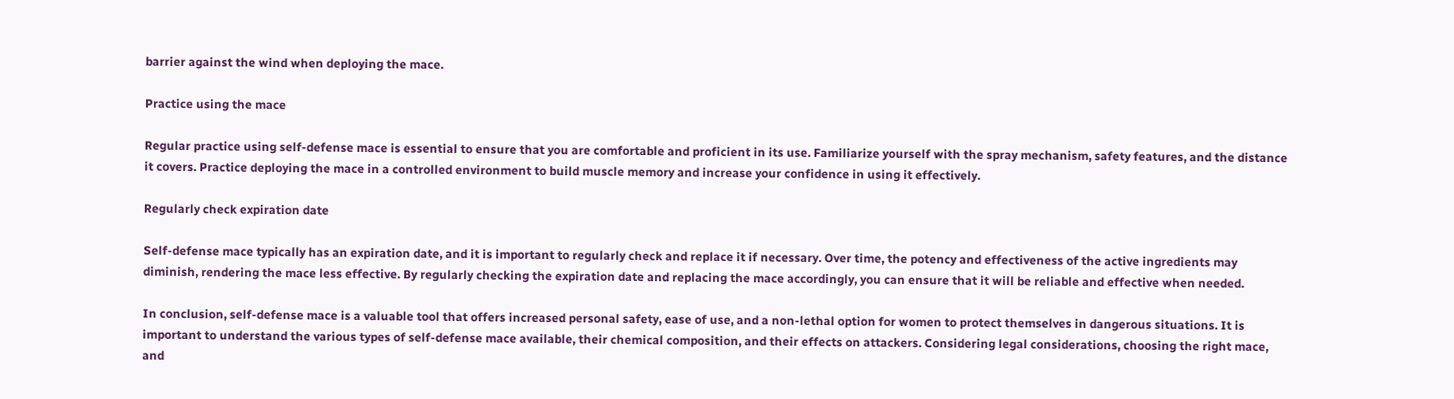barrier against the wind when deploying the mace.

Practice using the mace

Regular practice using self-defense mace is essential to ensure that you are comfortable and proficient in its use. Familiarize yourself with the spray mechanism, safety features, and the distance it covers. Practice deploying the mace in a controlled environment to build muscle memory and increase your confidence in using it effectively.

Regularly check expiration date

Self-defense mace typically has an expiration date, and it is important to regularly check and replace it if necessary. Over time, the potency and effectiveness of the active ingredients may diminish, rendering the mace less effective. By regularly checking the expiration date and replacing the mace accordingly, you can ensure that it will be reliable and effective when needed.

In conclusion, self-defense mace is a valuable tool that offers increased personal safety, ease of use, and a non-lethal option for women to protect themselves in dangerous situations. It is important to understand the various types of self-defense mace available, their chemical composition, and their effects on attackers. Considering legal considerations, choosing the right mace, and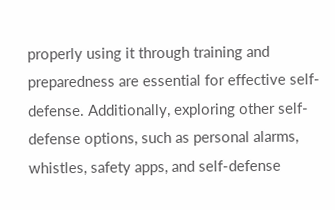properly using it through training and preparedness are essential for effective self-defense. Additionally, exploring other self-defense options, such as personal alarms, whistles, safety apps, and self-defense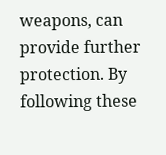weapons, can provide further protection. By following these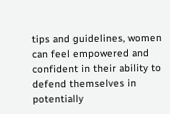tips and guidelines, women can feel empowered and confident in their ability to defend themselves in potentially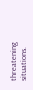threatening situations.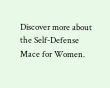Discover more about the Self-Defense Mace for Women.